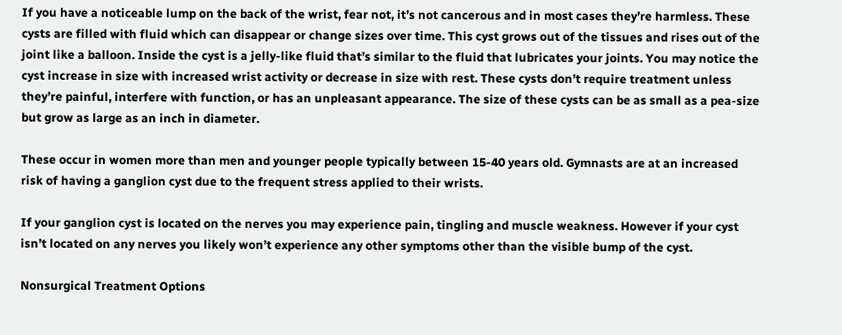If you have a noticeable lump on the back of the wrist, fear not, it’s not cancerous and in most cases they’re harmless. These cysts are filled with fluid which can disappear or change sizes over time. This cyst grows out of the tissues and rises out of the joint like a balloon. Inside the cyst is a jelly-like fluid that’s similar to the fluid that lubricates your joints. You may notice the cyst increase in size with increased wrist activity or decrease in size with rest. These cysts don’t require treatment unless they’re painful, interfere with function, or has an unpleasant appearance. The size of these cysts can be as small as a pea-size but grow as large as an inch in diameter.

These occur in women more than men and younger people typically between 15-40 years old. Gymnasts are at an increased risk of having a ganglion cyst due to the frequent stress applied to their wrists.

If your ganglion cyst is located on the nerves you may experience pain, tingling and muscle weakness. However if your cyst isn’t located on any nerves you likely won’t experience any other symptoms other than the visible bump of the cyst.

Nonsurgical Treatment Options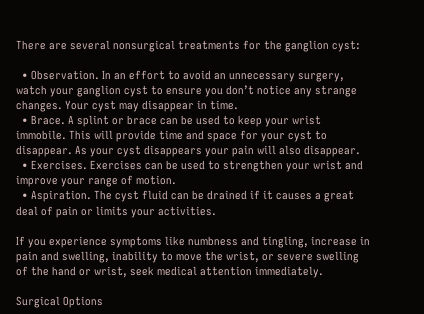There are several nonsurgical treatments for the ganglion cyst:

  • Observation. In an effort to avoid an unnecessary surgery, watch your ganglion cyst to ensure you don’t notice any strange changes. Your cyst may disappear in time.
  • Brace. A splint or brace can be used to keep your wrist immobile. This will provide time and space for your cyst to disappear. As your cyst disappears your pain will also disappear.
  • Exercises. Exercises can be used to strengthen your wrist and improve your range of motion.
  • Aspiration. The cyst fluid can be drained if it causes a great deal of pain or limits your activities.

If you experience symptoms like numbness and tingling, increase in pain and swelling, inability to move the wrist, or severe swelling of the hand or wrist, seek medical attention immediately.

Surgical Options